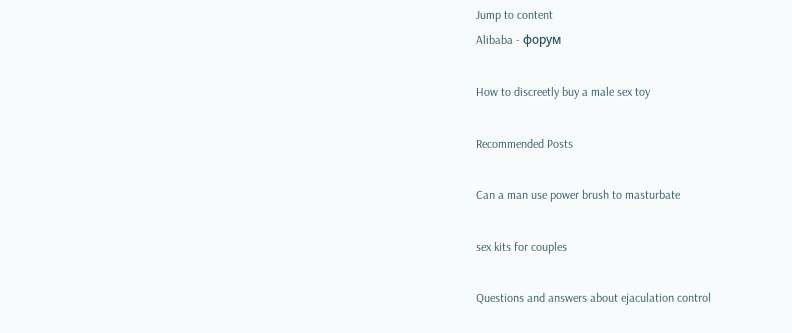Jump to content
Alibaba - форум

How to discreetly buy a male sex toy

Recommended Posts

Can a man use power brush to masturbate

sex kits for couples

Questions and answers about ejaculation control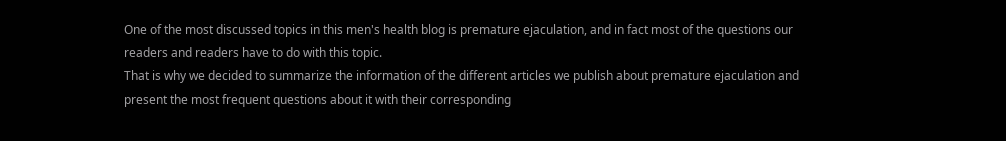One of the most discussed topics in this men's health blog is premature ejaculation, and in fact most of the questions our readers and readers have to do with this topic.
That is why we decided to summarize the information of the different articles we publish about premature ejaculation and present the most frequent questions about it with their corresponding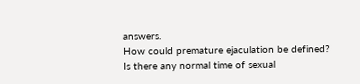answers.
How could premature ejaculation be defined? Is there any normal time of sexual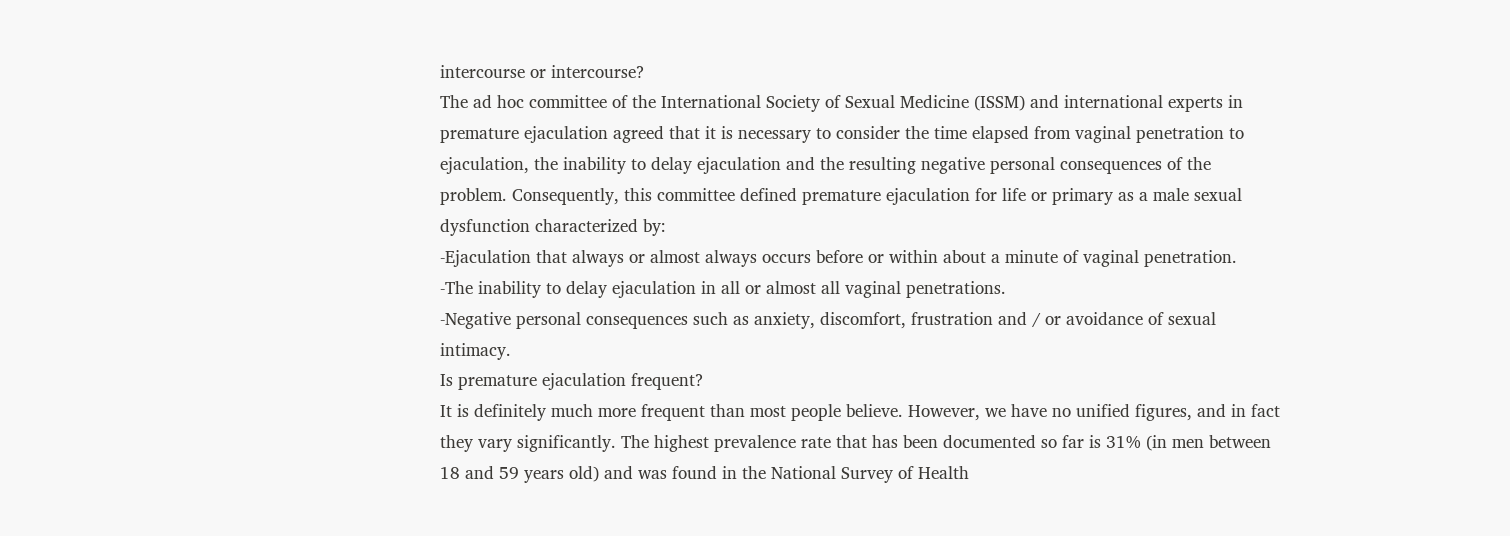intercourse or intercourse?
The ad hoc committee of the International Society of Sexual Medicine (ISSM) and international experts in premature ejaculation agreed that it is necessary to consider the time elapsed from vaginal penetration to ejaculation, the inability to delay ejaculation and the resulting negative personal consequences of the problem. Consequently, this committee defined premature ejaculation for life or primary as a male sexual dysfunction characterized by:
-Ejaculation that always or almost always occurs before or within about a minute of vaginal penetration.
-The inability to delay ejaculation in all or almost all vaginal penetrations.
-Negative personal consequences such as anxiety, discomfort, frustration and / or avoidance of sexual intimacy.
Is premature ejaculation frequent?
It is definitely much more frequent than most people believe. However, we have no unified figures, and in fact they vary significantly. The highest prevalence rate that has been documented so far is 31% (in men between 18 and 59 years old) and was found in the National Survey of Health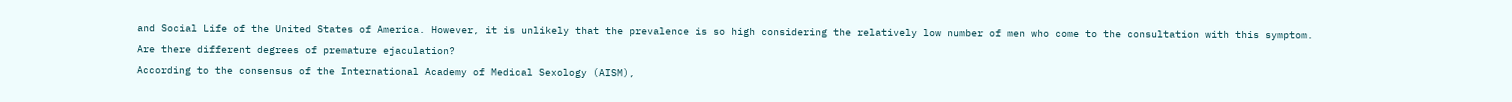and Social Life of the United States of America. However, it is unlikely that the prevalence is so high considering the relatively low number of men who come to the consultation with this symptom.
Are there different degrees of premature ejaculation?
According to the consensus of the International Academy of Medical Sexology (AISM),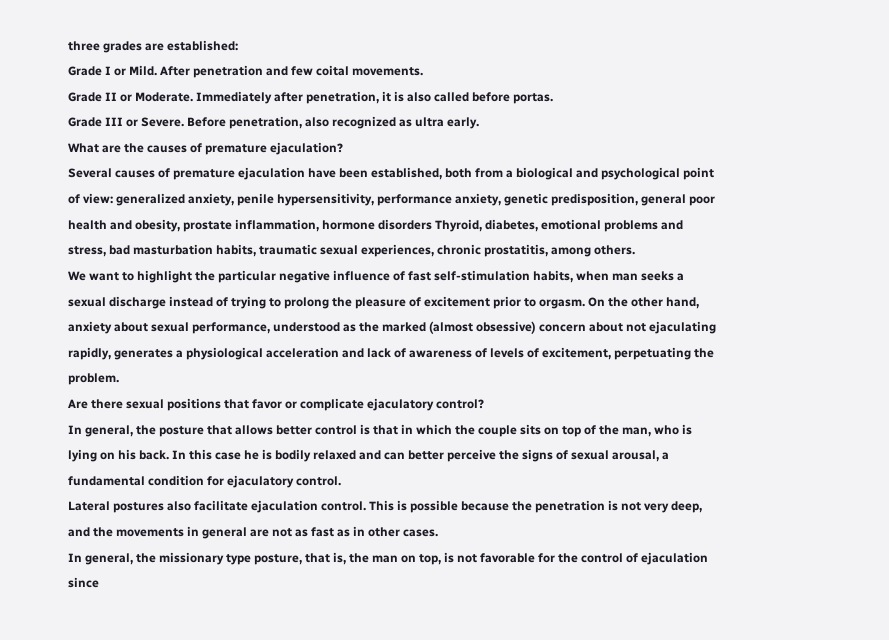three grades are established:
Grade I or Mild. After penetration and few coital movements.
Grade II or Moderate. Immediately after penetration, it is also called before portas.
Grade III or Severe. Before penetration, also recognized as ultra early.
What are the causes of premature ejaculation?
Several causes of premature ejaculation have been established, both from a biological and psychological point of view: generalized anxiety, penile hypersensitivity, performance anxiety, genetic predisposition, general poor health and obesity, prostate inflammation, hormone disorders Thyroid, diabetes, emotional problems and stress, bad masturbation habits, traumatic sexual experiences, chronic prostatitis, among others.
We want to highlight the particular negative influence of fast self-stimulation habits, when man seeks a sexual discharge instead of trying to prolong the pleasure of excitement prior to orgasm. On the other hand, anxiety about sexual performance, understood as the marked (almost obsessive) concern about not ejaculating rapidly, generates a physiological acceleration and lack of awareness of levels of excitement, perpetuating the problem.
Are there sexual positions that favor or complicate ejaculatory control?
In general, the posture that allows better control is that in which the couple sits on top of the man, who is lying on his back. In this case he is bodily relaxed and can better perceive the signs of sexual arousal, a fundamental condition for ejaculatory control.
Lateral postures also facilitate ejaculation control. This is possible because the penetration is not very deep, and the movements in general are not as fast as in other cases.
In general, the missionary type posture, that is, the man on top, is not favorable for the control of ejaculation since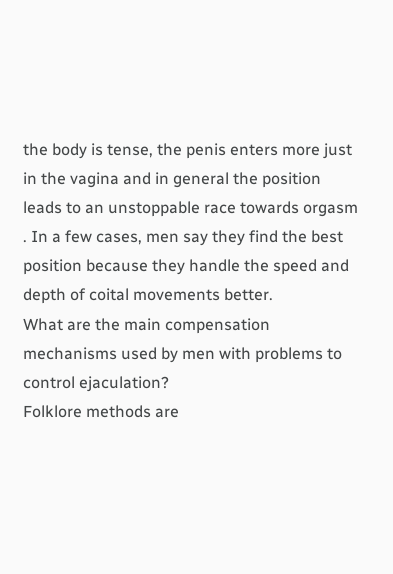the body is tense, the penis enters more just in the vagina and in general the position leads to an unstoppable race towards orgasm . In a few cases, men say they find the best position because they handle the speed and depth of coital movements better.
What are the main compensation mechanisms used by men with problems to control ejaculation?
Folklore methods are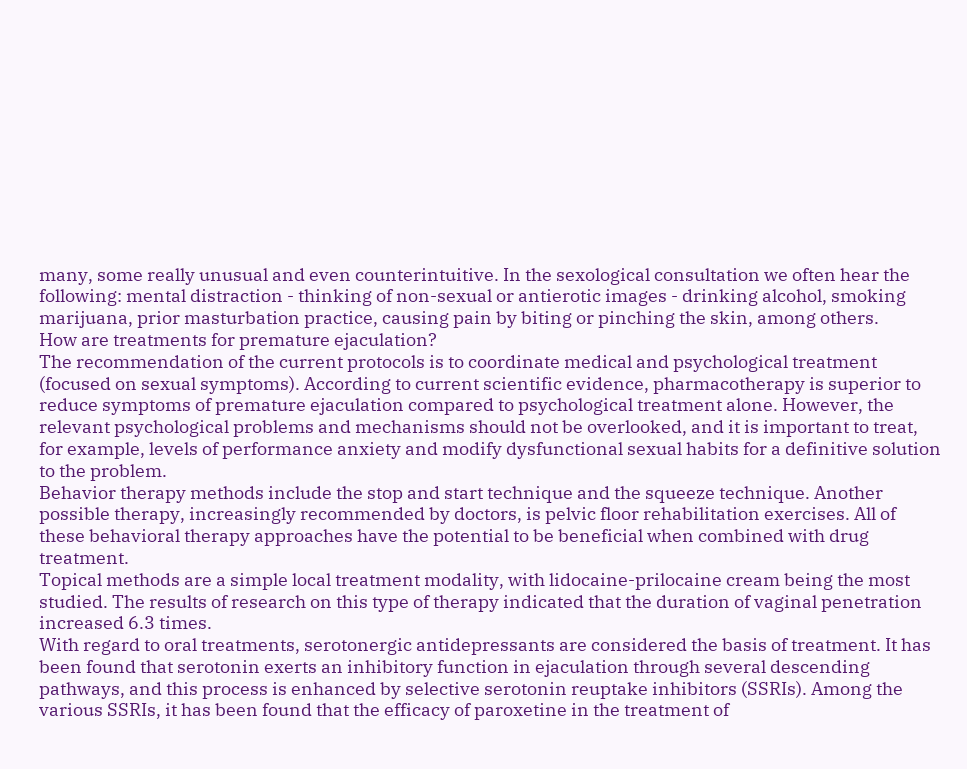many, some really unusual and even counterintuitive. In the sexological consultation we often hear the following: mental distraction - thinking of non-sexual or antierotic images - drinking alcohol, smoking marijuana, prior masturbation practice, causing pain by biting or pinching the skin, among others.
How are treatments for premature ejaculation?
The recommendation of the current protocols is to coordinate medical and psychological treatment (focused on sexual symptoms). According to current scientific evidence, pharmacotherapy is superior to reduce symptoms of premature ejaculation compared to psychological treatment alone. However, the relevant psychological problems and mechanisms should not be overlooked, and it is important to treat, for example, levels of performance anxiety and modify dysfunctional sexual habits for a definitive solution to the problem.
Behavior therapy methods include the stop and start technique and the squeeze technique. Another possible therapy, increasingly recommended by doctors, is pelvic floor rehabilitation exercises. All of these behavioral therapy approaches have the potential to be beneficial when combined with drug treatment.
Topical methods are a simple local treatment modality, with lidocaine-prilocaine cream being the most studied. The results of research on this type of therapy indicated that the duration of vaginal penetration increased 6.3 times.
With regard to oral treatments, serotonergic antidepressants are considered the basis of treatment. It has been found that serotonin exerts an inhibitory function in ejaculation through several descending pathways, and this process is enhanced by selective serotonin reuptake inhibitors (SSRIs). Among the various SSRIs, it has been found that the efficacy of paroxetine in the treatment of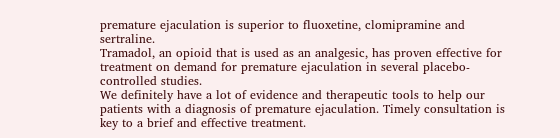premature ejaculation is superior to fluoxetine, clomipramine and sertraline.
Tramadol, an opioid that is used as an analgesic, has proven effective for treatment on demand for premature ejaculation in several placebo-controlled studies.
We definitely have a lot of evidence and therapeutic tools to help our patients with a diagnosis of premature ejaculation. Timely consultation is key to a brief and effective treatment.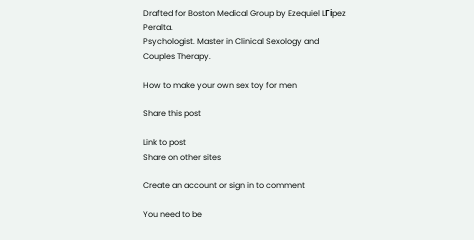Drafted for Boston Medical Group by Ezequiel LГіpez Peralta.
Psychologist. Master in Clinical Sexology and Couples Therapy.

How to make your own sex toy for men

Share this post

Link to post
Share on other sites

Create an account or sign in to comment

You need to be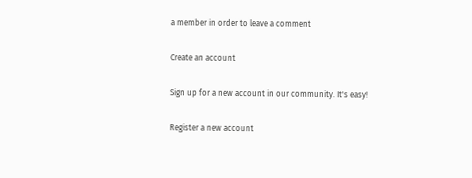a member in order to leave a comment

Create an account

Sign up for a new account in our community. It's easy!

Register a new account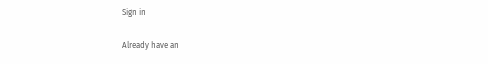Sign in

Already have an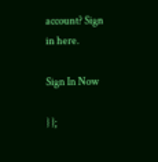account? Sign in here.

Sign In Now

} };